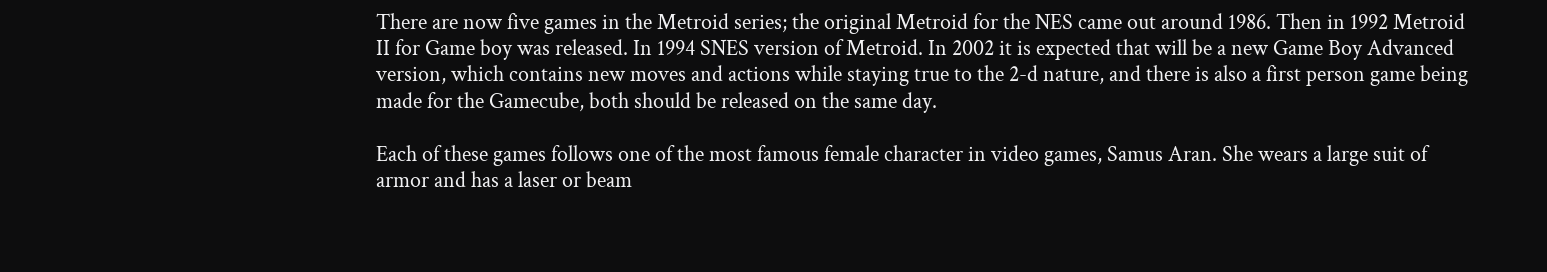There are now five games in the Metroid series; the original Metroid for the NES came out around 1986. Then in 1992 Metroid II for Game boy was released. In 1994 SNES version of Metroid. In 2002 it is expected that will be a new Game Boy Advanced version, which contains new moves and actions while staying true to the 2-d nature, and there is also a first person game being made for the Gamecube, both should be released on the same day.

Each of these games follows one of the most famous female character in video games, Samus Aran. She wears a large suit of armor and has a laser or beam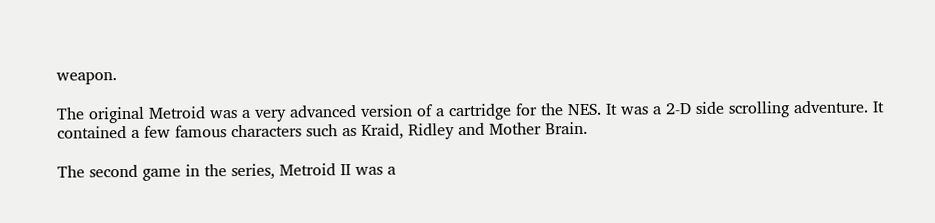weapon.

The original Metroid was a very advanced version of a cartridge for the NES. It was a 2-D side scrolling adventure. It contained a few famous characters such as Kraid, Ridley and Mother Brain.

The second game in the series, Metroid II was a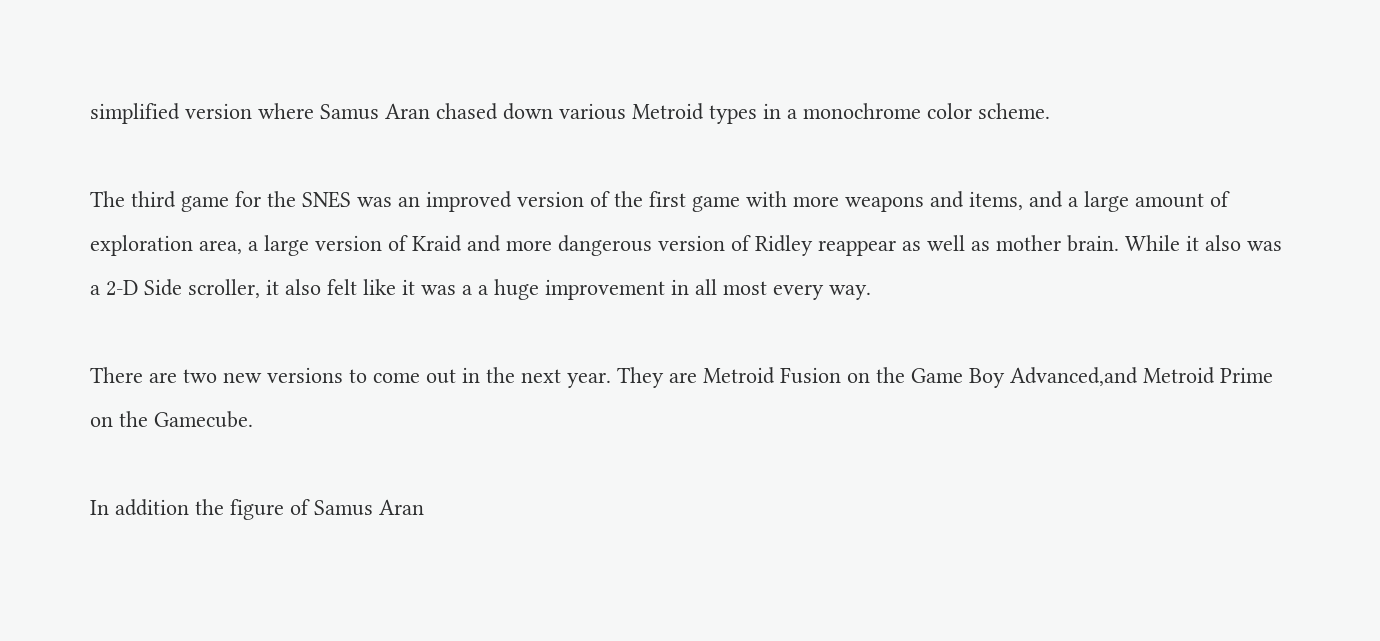simplified version where Samus Aran chased down various Metroid types in a monochrome color scheme.

The third game for the SNES was an improved version of the first game with more weapons and items, and a large amount of exploration area, a large version of Kraid and more dangerous version of Ridley reappear as well as mother brain. While it also was a 2-D Side scroller, it also felt like it was a a huge improvement in all most every way.

There are two new versions to come out in the next year. They are Metroid Fusion on the Game Boy Advanced,and Metroid Prime on the Gamecube.

In addition the figure of Samus Aran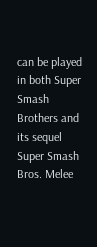can be played in both Super Smash Brothers and its sequel Super Smash Bros. Melee